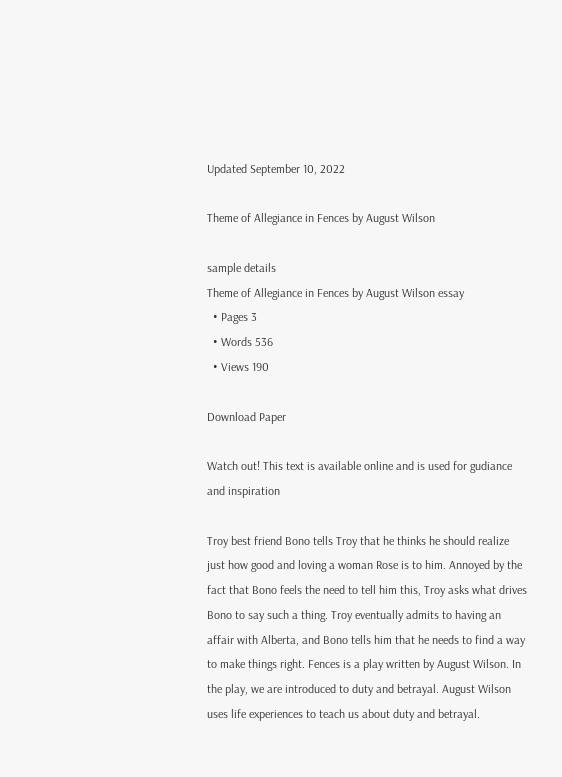Updated September 10, 2022

Theme of Allegiance in Fences by August Wilson

sample details
Theme of Allegiance in Fences by August Wilson essay
  • Pages 3
  • Words 536
  • Views 190

Download Paper

Watch out! This text is available online and is used for gudiance and inspiration

Troy best friend Bono tells Troy that he thinks he should realize just how good and loving a woman Rose is to him. Annoyed by the fact that Bono feels the need to tell him this, Troy asks what drives Bono to say such a thing. Troy eventually admits to having an affair with Alberta, and Bono tells him that he needs to find a way to make things right. Fences is a play written by August Wilson. In the play, we are introduced to duty and betrayal. August Wilson uses life experiences to teach us about duty and betrayal.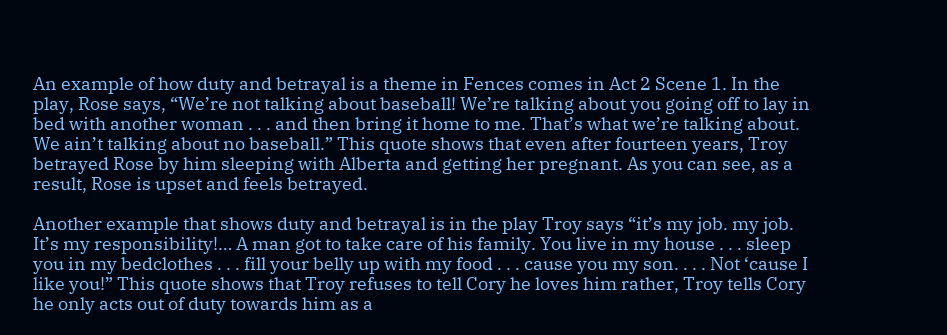An example of how duty and betrayal is a theme in Fences comes in Act 2 Scene 1. In the play, Rose says, “We’re not talking about baseball! We’re talking about you going off to lay in bed with another woman . . . and then bring it home to me. That’s what we’re talking about. We ain’t talking about no baseball.” This quote shows that even after fourteen years, Troy betrayed Rose by him sleeping with Alberta and getting her pregnant. As you can see, as a result, Rose is upset and feels betrayed.

Another example that shows duty and betrayal is in the play Troy says “it’s my job. my job. It’s my responsibility!… A man got to take care of his family. You live in my house . . . sleep you in my bedclothes . . . fill your belly up with my food . . . cause you my son. . . . Not ‘cause I like you!” This quote shows that Troy refuses to tell Cory he loves him rather, Troy tells Cory he only acts out of duty towards him as a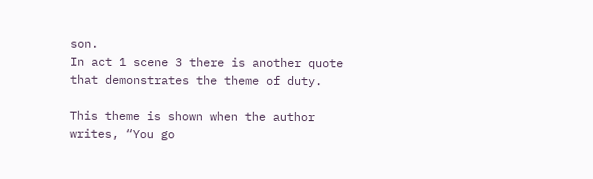son.
In act 1 scene 3 there is another quote that demonstrates the theme of duty.

This theme is shown when the author writes, “You go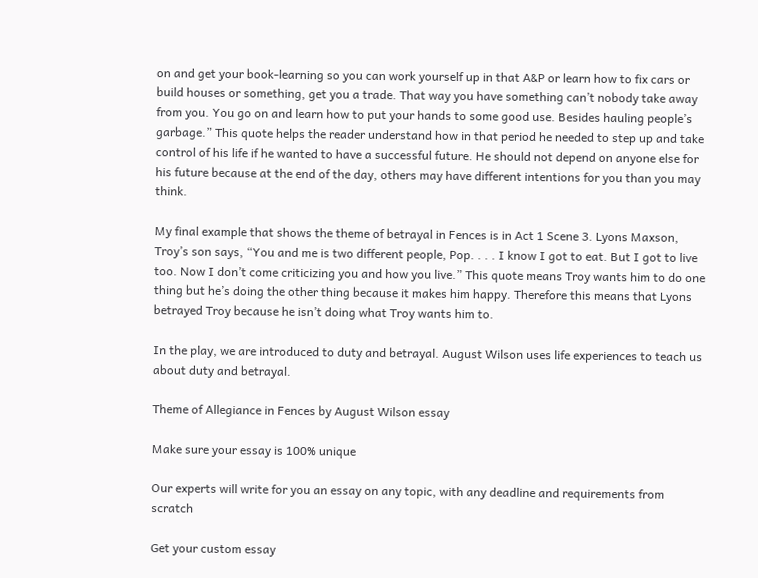on and get your book-learning so you can work yourself up in that A&P or learn how to fix cars or build houses or something, get you a trade. That way you have something can’t nobody take away from you. You go on and learn how to put your hands to some good use. Besides hauling people’s garbage.” This quote helps the reader understand how in that period he needed to step up and take control of his life if he wanted to have a successful future. He should not depend on anyone else for his future because at the end of the day, others may have different intentions for you than you may think.

My final example that shows the theme of betrayal in Fences is in Act 1 Scene 3. Lyons Maxson, Troy’s son says, “You and me is two different people, Pop. . . . I know I got to eat. But I got to live too. Now I don’t come criticizing you and how you live.” This quote means Troy wants him to do one thing but he’s doing the other thing because it makes him happy. Therefore this means that Lyons betrayed Troy because he isn’t doing what Troy wants him to.

In the play, we are introduced to duty and betrayal. August Wilson uses life experiences to teach us about duty and betrayal.

Theme of Allegiance in Fences by August Wilson essay

Make sure your essay is 100% unique

Our experts will write for you an essay on any topic, with any deadline and requirements from scratch

Get your custom essay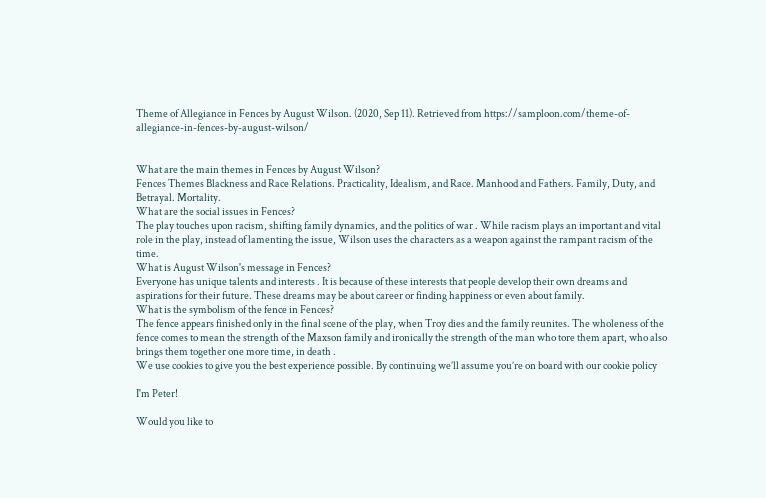Theme of Allegiance in Fences by August Wilson. (2020, Sep 11). Retrieved from https://samploon.com/theme-of-allegiance-in-fences-by-august-wilson/


What are the main themes in Fences by August Wilson?
Fences Themes Blackness and Race Relations. Practicality, Idealism, and Race. Manhood and Fathers. Family, Duty, and Betrayal. Mortality.
What are the social issues in Fences?
The play touches upon racism, shifting family dynamics, and the politics of war . While racism plays an important and vital role in the play, instead of lamenting the issue, Wilson uses the characters as a weapon against the rampant racism of the time.
What is August Wilson's message in Fences?
Everyone has unique talents and interests . It is because of these interests that people develop their own dreams and aspirations for their future. These dreams may be about career or finding happiness or even about family.
What is the symbolism of the fence in Fences?
The fence appears finished only in the final scene of the play, when Troy dies and the family reunites. The wholeness of the fence comes to mean the strength of the Maxson family and ironically the strength of the man who tore them apart, who also brings them together one more time, in death .
We use cookies to give you the best experience possible. By continuing we’ll assume you’re on board with our cookie policy

I'm Peter!

Would you like to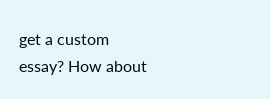get a custom essay? How about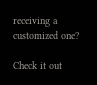receiving a customized one?

Check it out